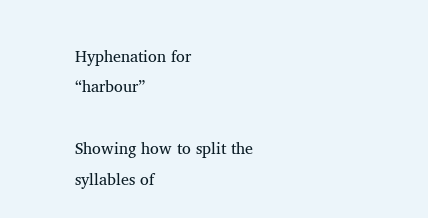Hyphenation for “harbour”

Showing how to split the syllables of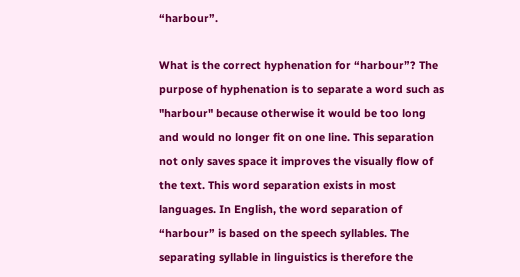“harbour”.

What is the correct hyphenation for “harbour”? The purpose of hyphenation is to separate a word such as "harbour" because otherwise it would be too long and would no longer fit on one line. This separation not only saves space it improves the visually flow of the text. This word separation exists in most languages. In English, the word separation of “harbour” is based on the speech syllables. The separating syllable in linguistics is therefore the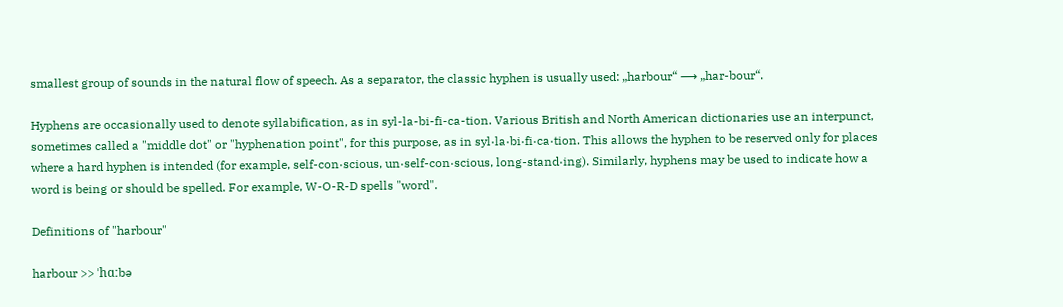smallest group of sounds in the natural flow of speech. As a separator, the classic hyphen is usually used: „harbour“ ⟶ „har-bour“.

Hyphens are occasionally used to denote syllabification, as in syl-la-bi-fi-ca-tion. Various British and North American dictionaries use an interpunct, sometimes called a "middle dot" or "hyphenation point", for this purpose, as in syl·la·bi·fi·ca·tion. This allows the hyphen to be reserved only for places where a hard hyphen is intended (for example, self-con·scious, un·self-con·scious, long-stand·ing). Similarly, hyphens may be used to indicate how a word is being or should be spelled. For example, W-O-R-D spells "word".

Definitions of "harbour"

harbour >> ˈhɑːbə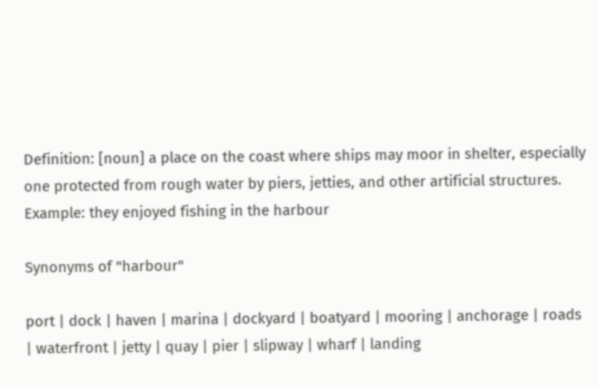Definition: [noun] a place on the coast where ships may moor in shelter, especially one protected from rough water by piers, jetties, and other artificial structures.
Example: they enjoyed fishing in the harbour

Synonyms of "harbour"

port | dock | haven | marina | dockyard | boatyard | mooring | anchorage | roads | waterfront | jetty | quay | pier | slipway | wharf | landing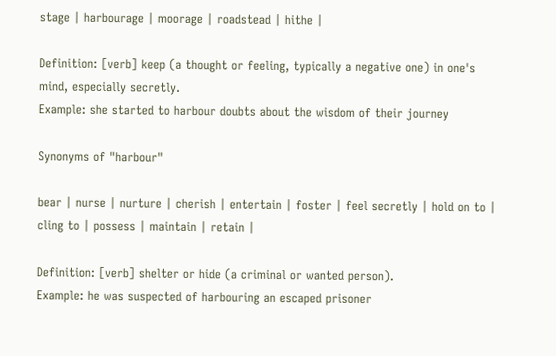stage | harbourage | moorage | roadstead | hithe |

Definition: [verb] keep (a thought or feeling, typically a negative one) in one's mind, especially secretly.
Example: she started to harbour doubts about the wisdom of their journey

Synonyms of "harbour"

bear | nurse | nurture | cherish | entertain | foster | feel secretly | hold on to | cling to | possess | maintain | retain |

Definition: [verb] shelter or hide (a criminal or wanted person).
Example: he was suspected of harbouring an escaped prisoner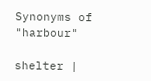Synonyms of "harbour"

shelter |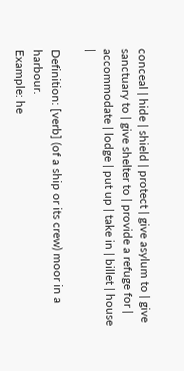conceal | hide | shield | protect | give asylum to | give sanctuary to | give shelter to | provide a refuge for | accommodate | lodge | put up | take in | billet | house |

Definition: [verb] (of a ship or its crew) moor in a harbour.
Example: he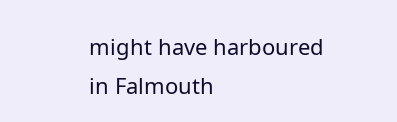might have harboured in Falmouth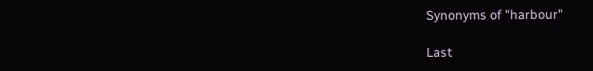Synonyms of "harbour"

Last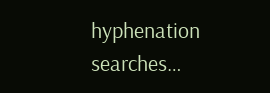hyphenation searches…